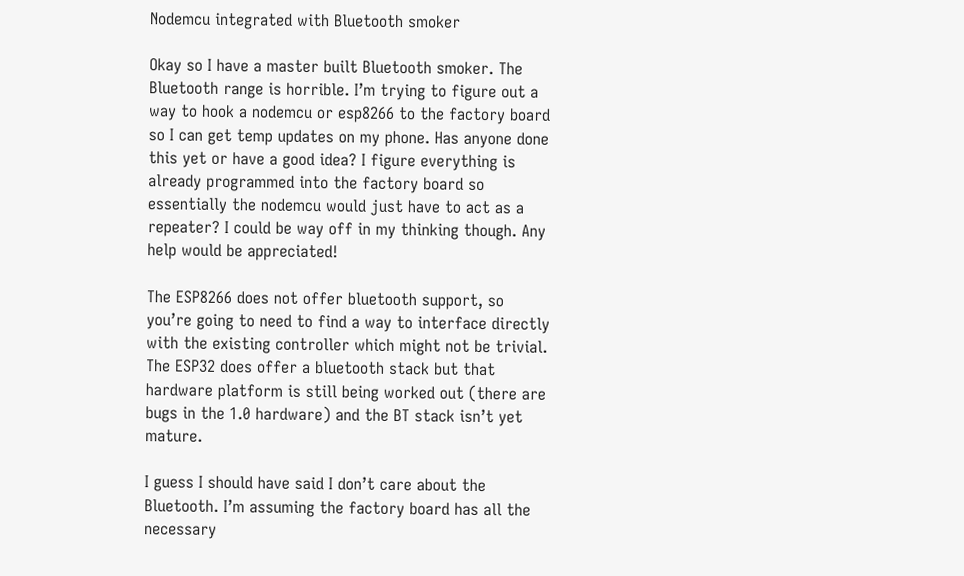Nodemcu integrated with Bluetooth smoker

Okay so I have a master built Bluetooth smoker. The Bluetooth range is horrible. I’m trying to figure out a way to hook a nodemcu or esp8266 to the factory board so I can get temp updates on my phone. Has anyone done this yet or have a good idea? I figure everything is already programmed into the factory board so essentially the nodemcu would just have to act as a repeater? I could be way off in my thinking though. Any help would be appreciated!

The ESP8266 does not offer bluetooth support, so you’re going to need to find a way to interface directly with the existing controller which might not be trivial. The ESP32 does offer a bluetooth stack but that hardware platform is still being worked out (there are bugs in the 1.0 hardware) and the BT stack isn’t yet mature.

I guess I should have said I don’t care about the Bluetooth. I’m assuming the factory board has all the necessary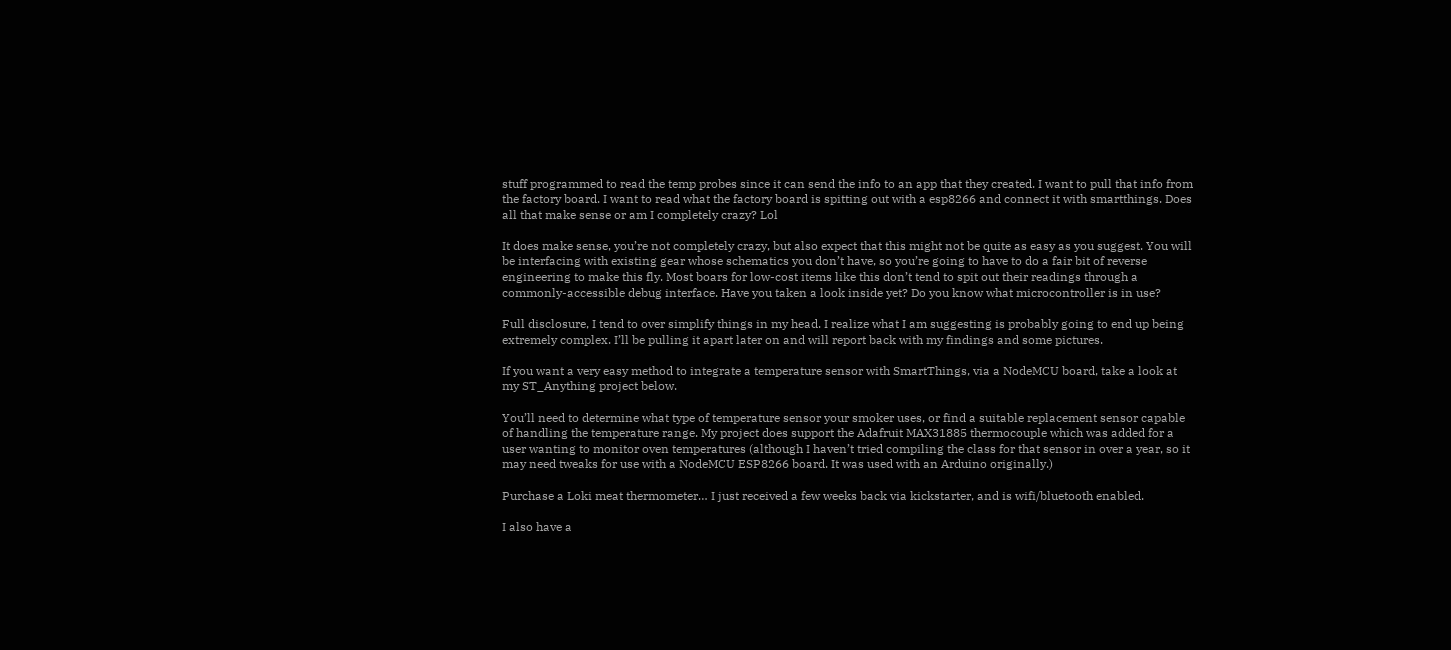stuff programmed to read the temp probes since it can send the info to an app that they created. I want to pull that info from the factory board. I want to read what the factory board is spitting out with a esp8266 and connect it with smartthings. Does all that make sense or am I completely crazy? Lol

It does make sense, you’re not completely crazy, but also expect that this might not be quite as easy as you suggest. You will be interfacing with existing gear whose schematics you don’t have, so you’re going to have to do a fair bit of reverse engineering to make this fly. Most boars for low-cost items like this don’t tend to spit out their readings through a commonly-accessible debug interface. Have you taken a look inside yet? Do you know what microcontroller is in use?

Full disclosure, I tend to over simplify things in my head. I realize what I am suggesting is probably going to end up being extremely complex. I’ll be pulling it apart later on and will report back with my findings and some pictures.

If you want a very easy method to integrate a temperature sensor with SmartThings, via a NodeMCU board, take a look at my ST_Anything project below.

You’ll need to determine what type of temperature sensor your smoker uses, or find a suitable replacement sensor capable of handling the temperature range. My project does support the Adafruit MAX31885 thermocouple which was added for a user wanting to monitor oven temperatures (although I haven’t tried compiling the class for that sensor in over a year, so it may need tweaks for use with a NodeMCU ESP8266 board. It was used with an Arduino originally.)

Purchase a Loki meat thermometer… I just received a few weeks back via kickstarter, and is wifi/bluetooth enabled.

I also have a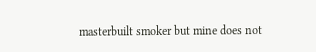masterbuilt smoker but mine does not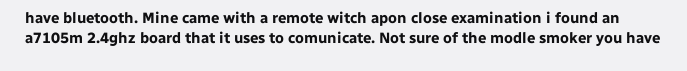have bluetooth. Mine came with a remote witch apon close examination i found an a7105m 2.4ghz board that it uses to comunicate. Not sure of the modle smoker you have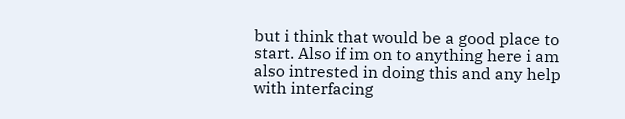but i think that would be a good place to start. Also if im on to anything here i am also intrested in doing this and any help with interfacing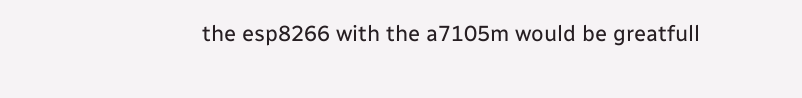the esp8266 with the a7105m would be greatfull